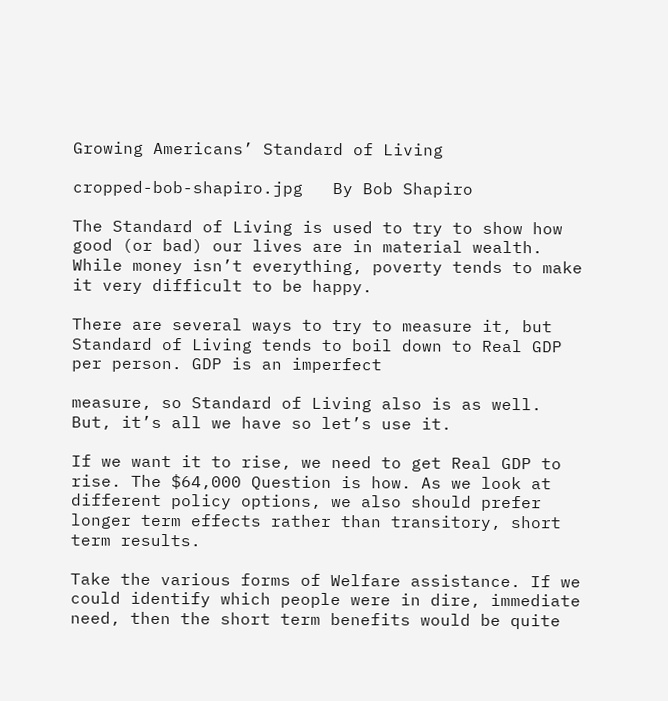Growing Americans’ Standard of Living

cropped-bob-shapiro.jpg   By Bob Shapiro

The Standard of Living is used to try to show how good (or bad) our lives are in material wealth. While money isn’t everything, poverty tends to make it very difficult to be happy.

There are several ways to try to measure it, but Standard of Living tends to boil down to Real GDP per person. GDP is an imperfect

measure, so Standard of Living also is as well. But, it’s all we have so let’s use it.

If we want it to rise, we need to get Real GDP to rise. The $64,000 Question is how. As we look at different policy options, we also should prefer longer term effects rather than transitory, short term results.

Take the various forms of Welfare assistance. If we could identify which people were in dire, immediate need, then the short term benefits would be quite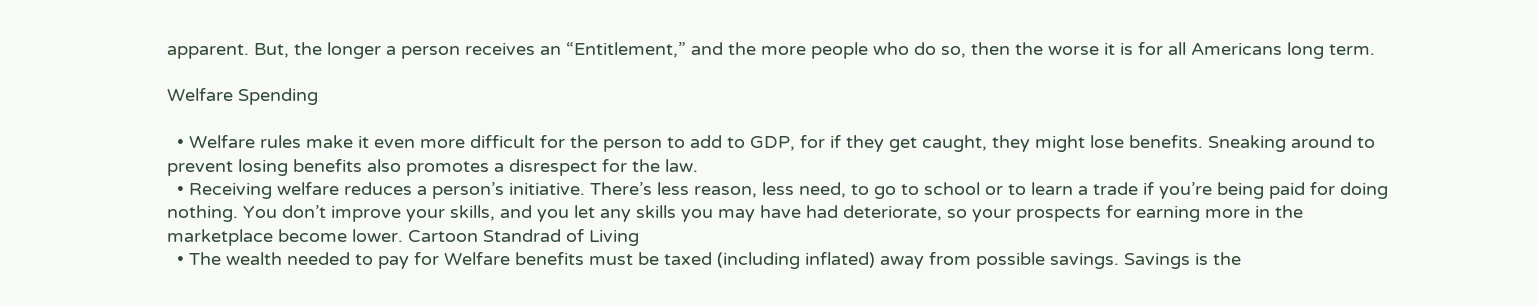apparent. But, the longer a person receives an “Entitlement,” and the more people who do so, then the worse it is for all Americans long term.

Welfare Spending

  • Welfare rules make it even more difficult for the person to add to GDP, for if they get caught, they might lose benefits. Sneaking around to prevent losing benefits also promotes a disrespect for the law.
  • Receiving welfare reduces a person’s initiative. There’s less reason, less need, to go to school or to learn a trade if you’re being paid for doing nothing. You don’t improve your skills, and you let any skills you may have had deteriorate, so your prospects for earning more in the marketplace become lower. Cartoon Standrad of Living
  • The wealth needed to pay for Welfare benefits must be taxed (including inflated) away from possible savings. Savings is the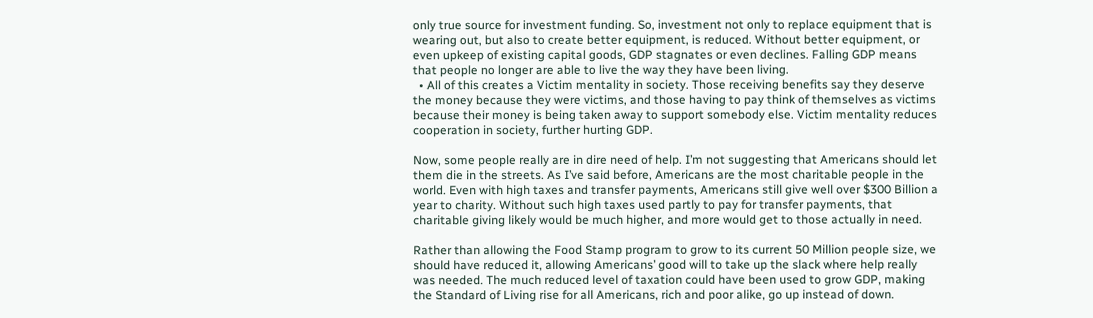only true source for investment funding. So, investment not only to replace equipment that is wearing out, but also to create better equipment, is reduced. Without better equipment, or even upkeep of existing capital goods, GDP stagnates or even declines. Falling GDP means that people no longer are able to live the way they have been living.
  • All of this creates a Victim mentality in society. Those receiving benefits say they deserve the money because they were victims, and those having to pay think of themselves as victims because their money is being taken away to support somebody else. Victim mentality reduces cooperation in society, further hurting GDP.

Now, some people really are in dire need of help. I’m not suggesting that Americans should let them die in the streets. As I’ve said before, Americans are the most charitable people in the world. Even with high taxes and transfer payments, Americans still give well over $300 Billion a year to charity. Without such high taxes used partly to pay for transfer payments, that charitable giving likely would be much higher, and more would get to those actually in need.

Rather than allowing the Food Stamp program to grow to its current 50 Million people size, we should have reduced it, allowing Americans’ good will to take up the slack where help really was needed. The much reduced level of taxation could have been used to grow GDP, making the Standard of Living rise for all Americans, rich and poor alike, go up instead of down.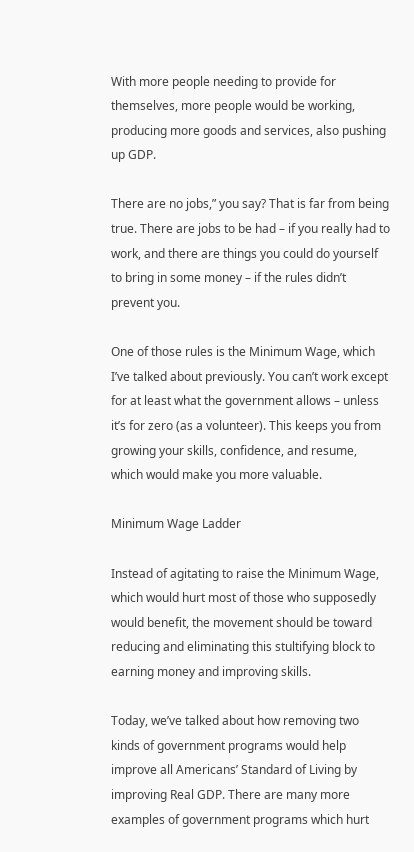With more people needing to provide for themselves, more people would be working, producing more goods and services, also pushing up GDP.

There are no jobs,” you say? That is far from being true. There are jobs to be had – if you really had to work, and there are things you could do yourself to bring in some money – if the rules didn’t prevent you.

One of those rules is the Minimum Wage, which I’ve talked about previously. You can’t work except for at least what the government allows – unless it’s for zero (as a volunteer). This keeps you from growing your skills, confidence, and resume, which would make you more valuable.

Minimum Wage Ladder

Instead of agitating to raise the Minimum Wage, which would hurt most of those who supposedly would benefit, the movement should be toward reducing and eliminating this stultifying block to earning money and improving skills.

Today, we’ve talked about how removing two kinds of government programs would help improve all Americans’ Standard of Living by improving Real GDP. There are many more examples of government programs which hurt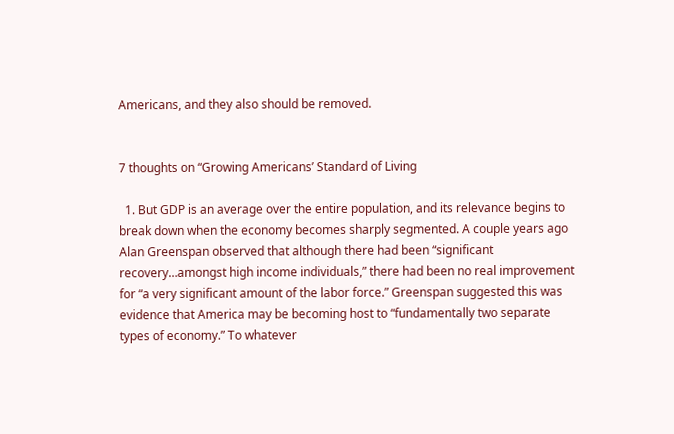Americans, and they also should be removed.


7 thoughts on “Growing Americans’ Standard of Living

  1. But GDP is an average over the entire population, and its relevance begins to break down when the economy becomes sharply segmented. A couple years ago Alan Greenspan observed that although there had been “significant recovery…amongst high income individuals,” there had been no real improvement for “a very significant amount of the labor force.” Greenspan suggested this was evidence that America may be becoming host to “fundamentally two separate types of economy.” To whatever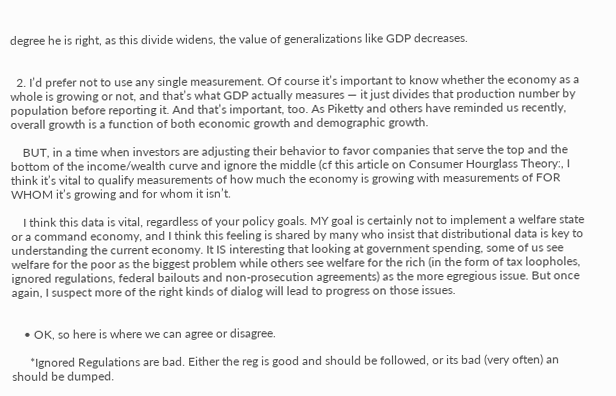degree he is right, as this divide widens, the value of generalizations like GDP decreases.


  2. I’d prefer not to use any single measurement. Of course it’s important to know whether the economy as a whole is growing or not, and that’s what GDP actually measures — it just divides that production number by population before reporting it. And that’s important, too. As Piketty and others have reminded us recently, overall growth is a function of both economic growth and demographic growth.

    BUT, in a time when investors are adjusting their behavior to favor companies that serve the top and the bottom of the income/wealth curve and ignore the middle (cf this article on Consumer Hourglass Theory:, I think it’s vital to qualify measurements of how much the economy is growing with measurements of FOR WHOM it’s growing and for whom it isn’t.

    I think this data is vital, regardless of your policy goals. MY goal is certainly not to implement a welfare state or a command economy, and I think this feeling is shared by many who insist that distributional data is key to understanding the current economy. It IS interesting that looking at government spending, some of us see welfare for the poor as the biggest problem while others see welfare for the rich (in the form of tax loopholes, ignored regulations, federal bailouts and non-prosecution agreements) as the more egregious issue. But once again, I suspect more of the right kinds of dialog will lead to progress on those issues.


    • OK, so here is where we can agree or disagree.

      *Ignored Regulations are bad. Either the reg is good and should be followed, or its bad (very often) an should be dumped.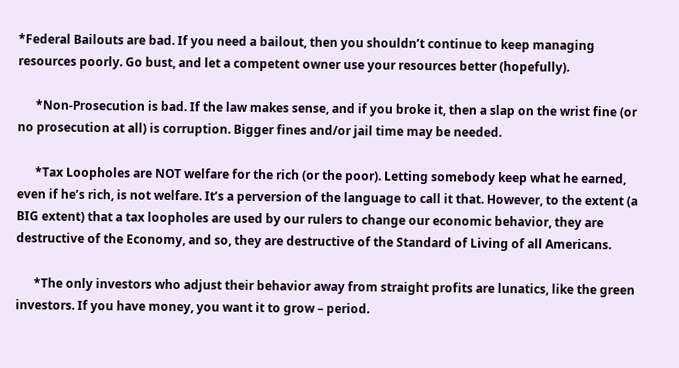*Federal Bailouts are bad. If you need a bailout, then you shouldn’t continue to keep managing resources poorly. Go bust, and let a competent owner use your resources better (hopefully).

      *Non-Prosecution is bad. If the law makes sense, and if you broke it, then a slap on the wrist fine (or no prosecution at all) is corruption. Bigger fines and/or jail time may be needed.

      *Tax Loopholes are NOT welfare for the rich (or the poor). Letting somebody keep what he earned, even if he’s rich, is not welfare. It’s a perversion of the language to call it that. However, to the extent (a BIG extent) that a tax loopholes are used by our rulers to change our economic behavior, they are destructive of the Economy, and so, they are destructive of the Standard of Living of all Americans.

      *The only investors who adjust their behavior away from straight profits are lunatics, like the green investors. If you have money, you want it to grow – period.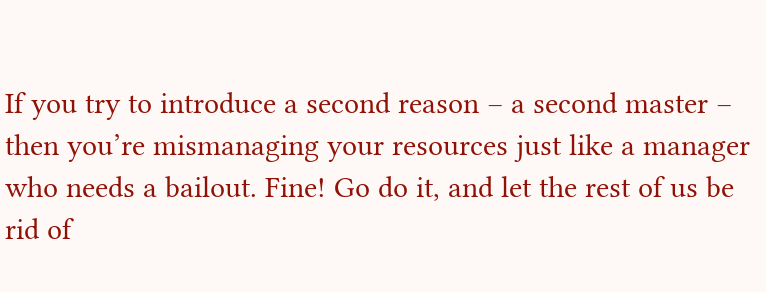If you try to introduce a second reason – a second master – then you’re mismanaging your resources just like a manager who needs a bailout. Fine! Go do it, and let the rest of us be rid of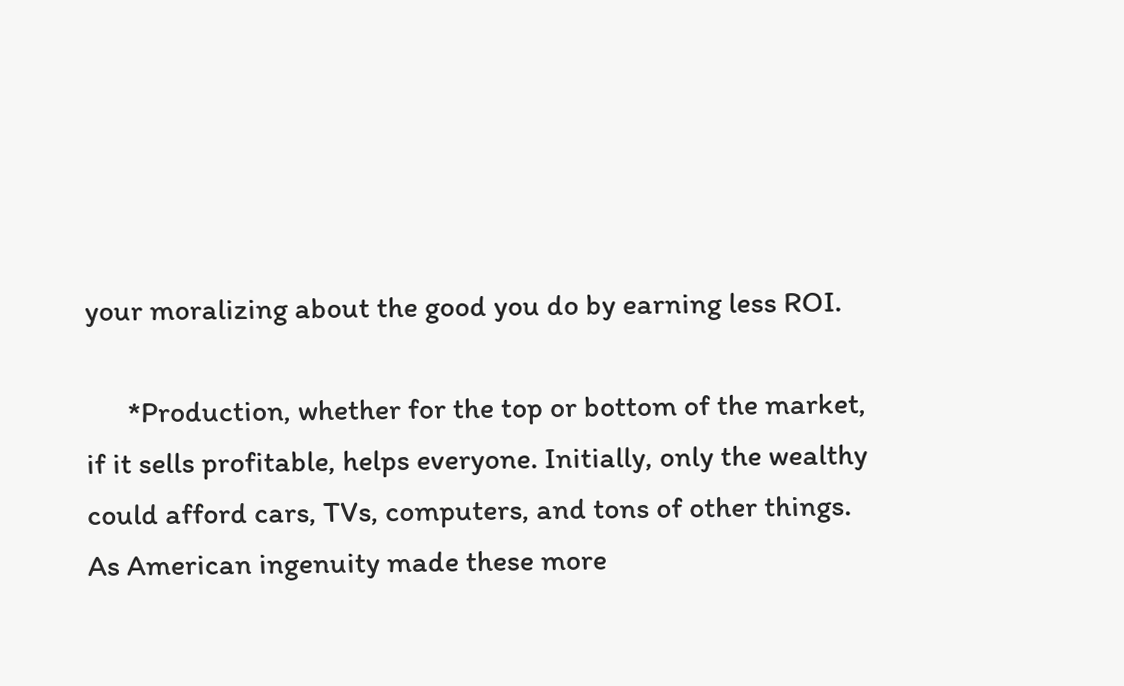your moralizing about the good you do by earning less ROI.

      *Production, whether for the top or bottom of the market, if it sells profitable, helps everyone. Initially, only the wealthy could afford cars, TVs, computers, and tons of other things. As American ingenuity made these more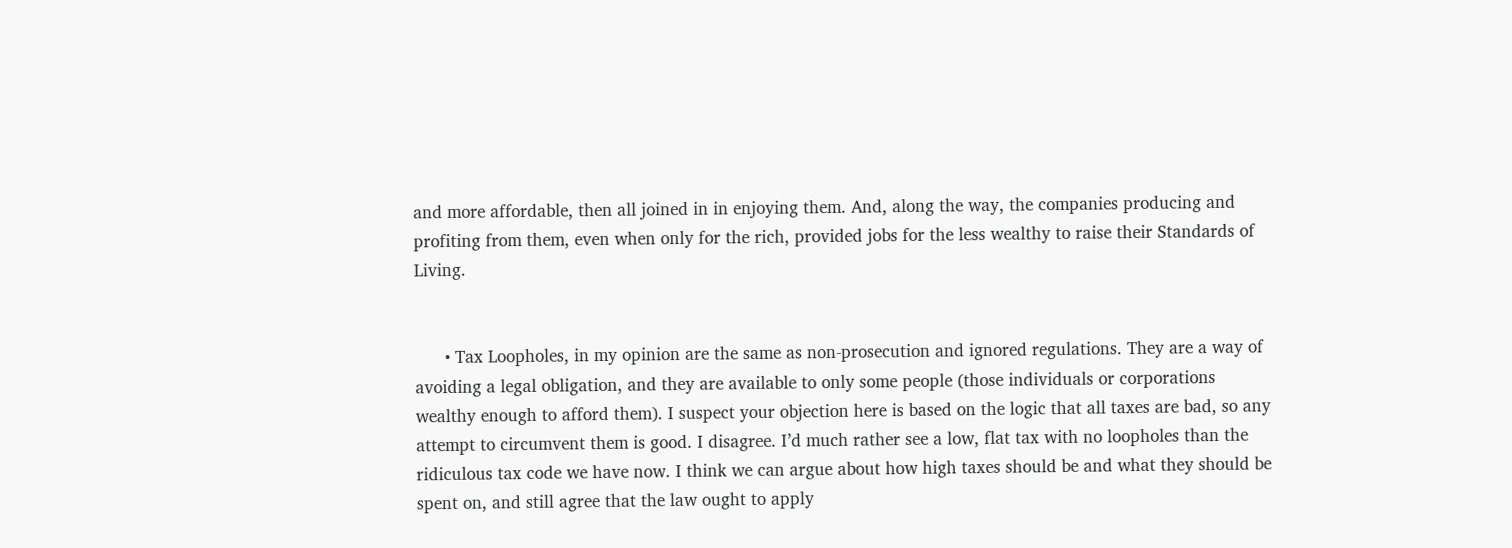and more affordable, then all joined in in enjoying them. And, along the way, the companies producing and profiting from them, even when only for the rich, provided jobs for the less wealthy to raise their Standards of Living.


      • Tax Loopholes, in my opinion are the same as non-prosecution and ignored regulations. They are a way of avoiding a legal obligation, and they are available to only some people (those individuals or corporations wealthy enough to afford them). I suspect your objection here is based on the logic that all taxes are bad, so any attempt to circumvent them is good. I disagree. I’d much rather see a low, flat tax with no loopholes than the ridiculous tax code we have now. I think we can argue about how high taxes should be and what they should be spent on, and still agree that the law ought to apply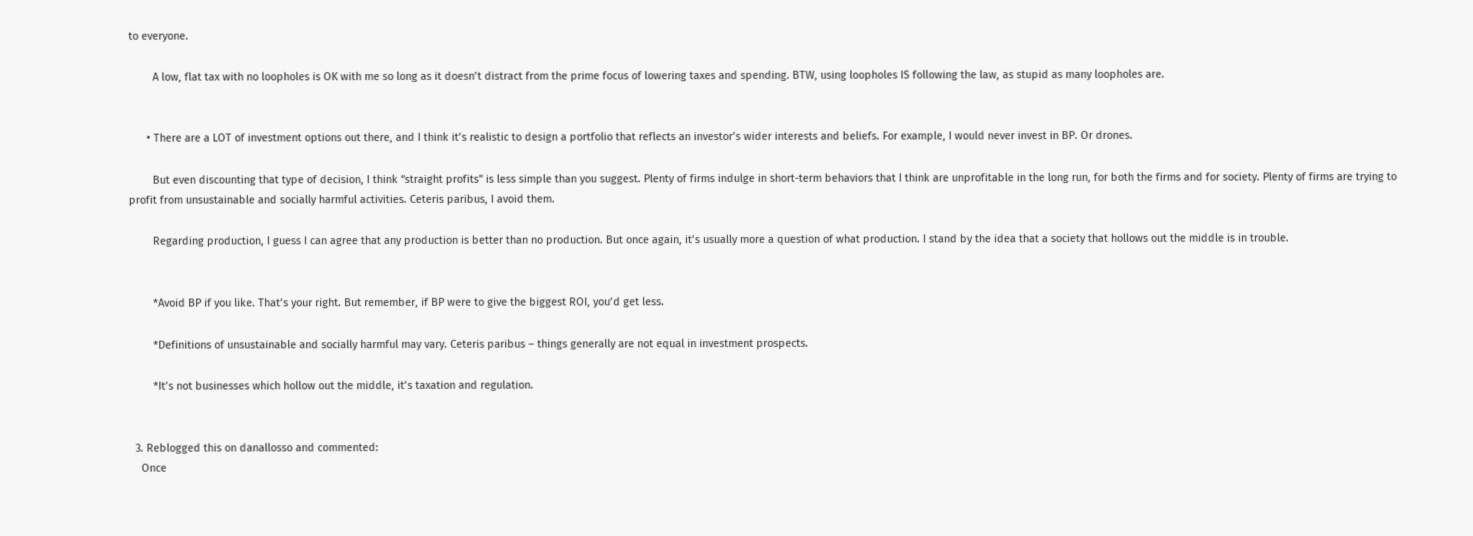to everyone.

        A low, flat tax with no loopholes is OK with me so long as it doesn’t distract from the prime focus of lowering taxes and spending. BTW, using loopholes IS following the law, as stupid as many loopholes are.


      • There are a LOT of investment options out there, and I think it’s realistic to design a portfolio that reflects an investor’s wider interests and beliefs. For example, I would never invest in BP. Or drones.

        But even discounting that type of decision, I think “straight profits” is less simple than you suggest. Plenty of firms indulge in short-term behaviors that I think are unprofitable in the long run, for both the firms and for society. Plenty of firms are trying to profit from unsustainable and socially harmful activities. Ceteris paribus, I avoid them.

        Regarding production, I guess I can agree that any production is better than no production. But once again, it’s usually more a question of what production. I stand by the idea that a society that hollows out the middle is in trouble.


        *Avoid BP if you like. That’s your right. But remember, if BP were to give the biggest ROI, you’d get less.

        *Definitions of unsustainable and socially harmful may vary. Ceteris paribus – things generally are not equal in investment prospects.

        *It’s not businesses which hollow out the middle, it’s taxation and regulation.


  3. Reblogged this on danallosso and commented:
    Once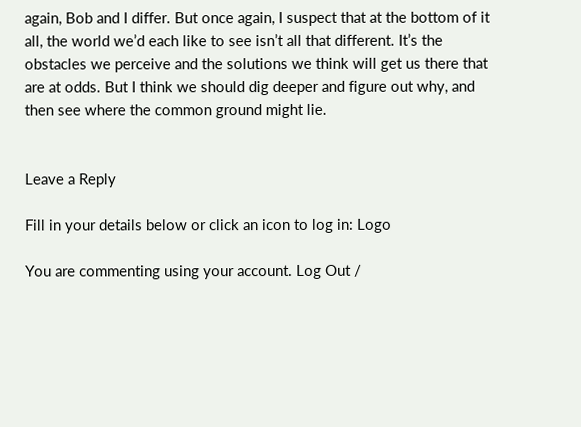again, Bob and I differ. But once again, I suspect that at the bottom of it all, the world we’d each like to see isn’t all that different. It’s the obstacles we perceive and the solutions we think will get us there that are at odds. But I think we should dig deeper and figure out why, and then see where the common ground might lie.


Leave a Reply

Fill in your details below or click an icon to log in: Logo

You are commenting using your account. Log Out /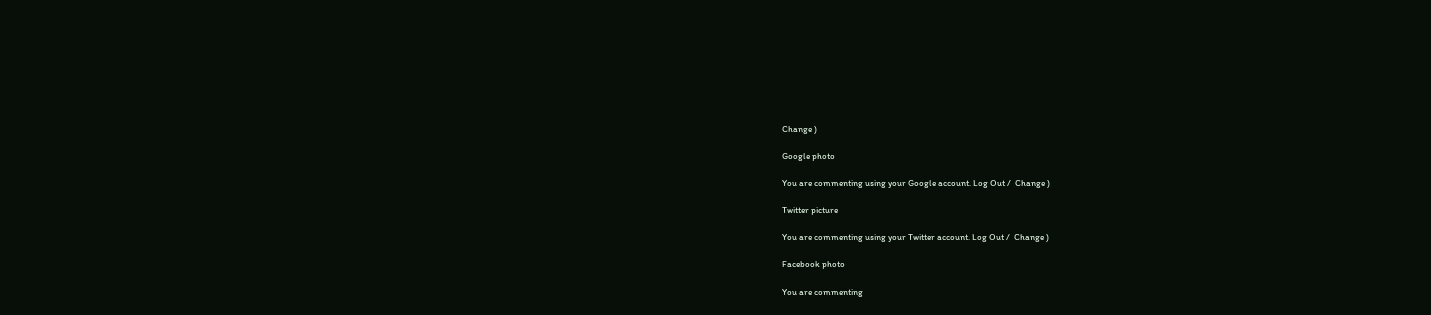Change )

Google photo

You are commenting using your Google account. Log Out /  Change )

Twitter picture

You are commenting using your Twitter account. Log Out /  Change )

Facebook photo

You are commenting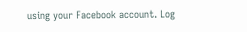using your Facebook account. Log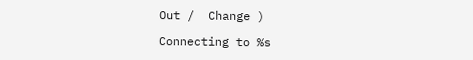Out /  Change )

Connecting to %s